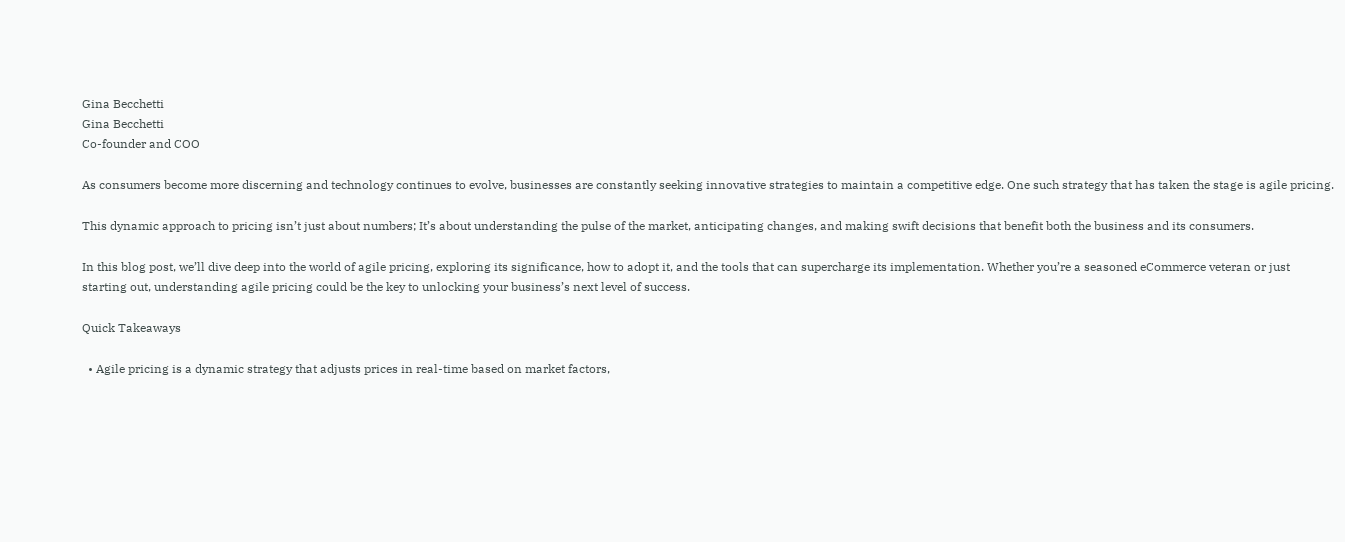Gina Becchetti
Gina Becchetti
Co-founder and COO

As consumers become more discerning and technology continues to evolve, businesses are constantly seeking innovative strategies to maintain a competitive edge. One such strategy that has taken the stage is agile pricing.

This dynamic approach to pricing isn’t just about numbers; It’s about understanding the pulse of the market, anticipating changes, and making swift decisions that benefit both the business and its consumers.

In this blog post, we’ll dive deep into the world of agile pricing, exploring its significance, how to adopt it, and the tools that can supercharge its implementation. Whether you’re a seasoned eCommerce veteran or just starting out, understanding agile pricing could be the key to unlocking your business’s next level of success.

Quick Takeaways

  • Agile pricing is a dynamic strategy that adjusts prices in real-time based on market factors,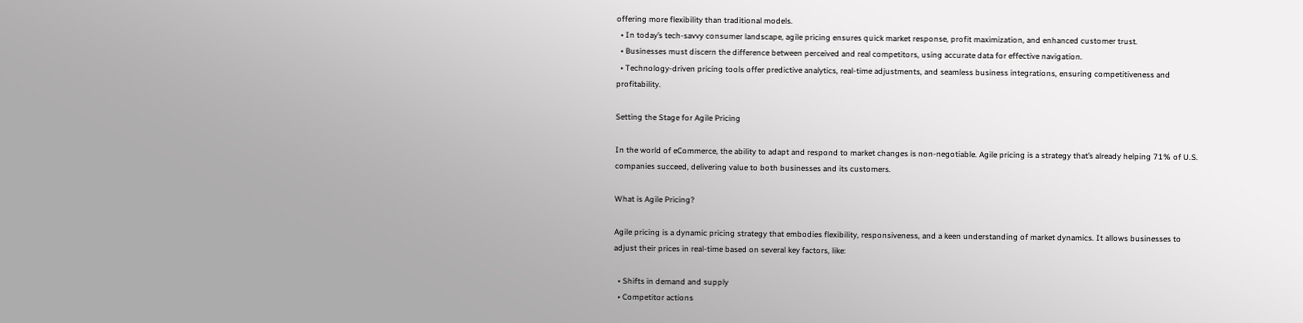offering more flexibility than traditional models.
  • In today’s tech-savvy consumer landscape, agile pricing ensures quick market response, profit maximization, and enhanced customer trust.
  • Businesses must discern the difference between perceived and real competitors, using accurate data for effective navigation.
  • Technology-driven pricing tools offer predictive analytics, real-time adjustments, and seamless business integrations, ensuring competitiveness and profitability.

Setting the Stage for Agile Pricing

In the world of eCommerce, the ability to adapt and respond to market changes is non-negotiable. Agile pricing is a strategy that’s already helping 71% of U.S. companies succeed, delivering value to both businesses and its customers.

What is Agile Pricing?

Agile pricing is a dynamic pricing strategy that embodies flexibility, responsiveness, and a keen understanding of market dynamics. It allows businesses to adjust their prices in real-time based on several key factors, like:

  • Shifts in demand and supply
  • Competitor actions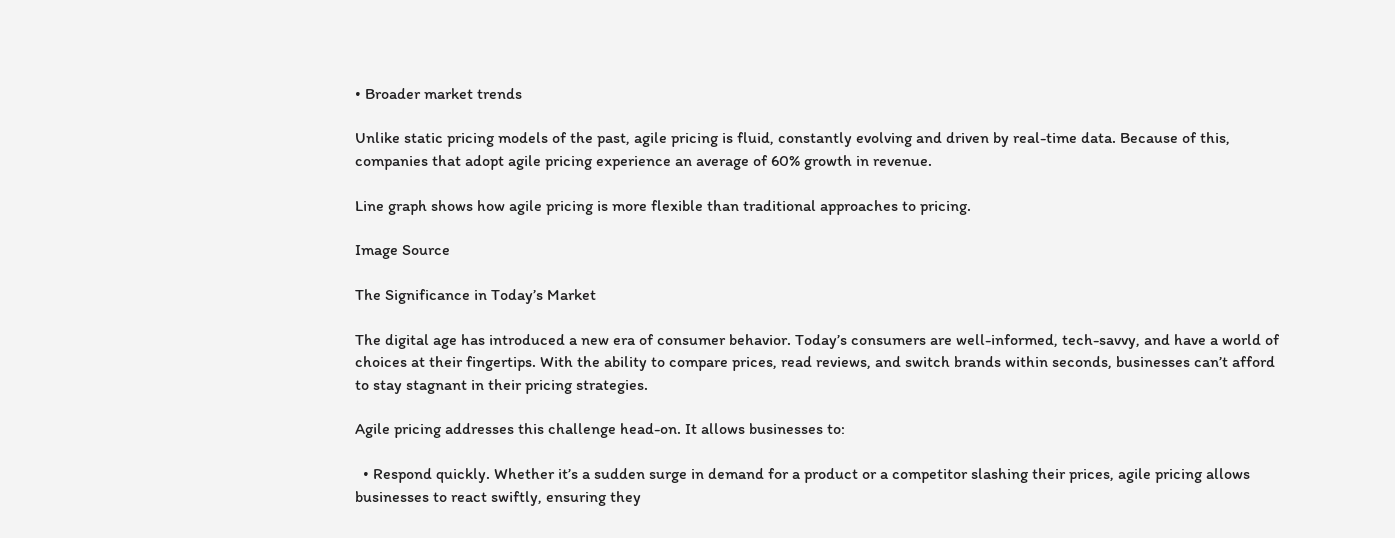• Broader market trends

Unlike static pricing models of the past, agile pricing is fluid, constantly evolving and driven by real-time data. Because of this, companies that adopt agile pricing experience an average of 60% growth in revenue.

Line graph shows how agile pricing is more flexible than traditional approaches to pricing.

Image Source

The Significance in Today’s Market

The digital age has introduced a new era of consumer behavior. Today’s consumers are well-informed, tech-savvy, and have a world of choices at their fingertips. With the ability to compare prices, read reviews, and switch brands within seconds, businesses can’t afford to stay stagnant in their pricing strategies.

Agile pricing addresses this challenge head-on. It allows businesses to:

  • Respond quickly. Whether it’s a sudden surge in demand for a product or a competitor slashing their prices, agile pricing allows businesses to react swiftly, ensuring they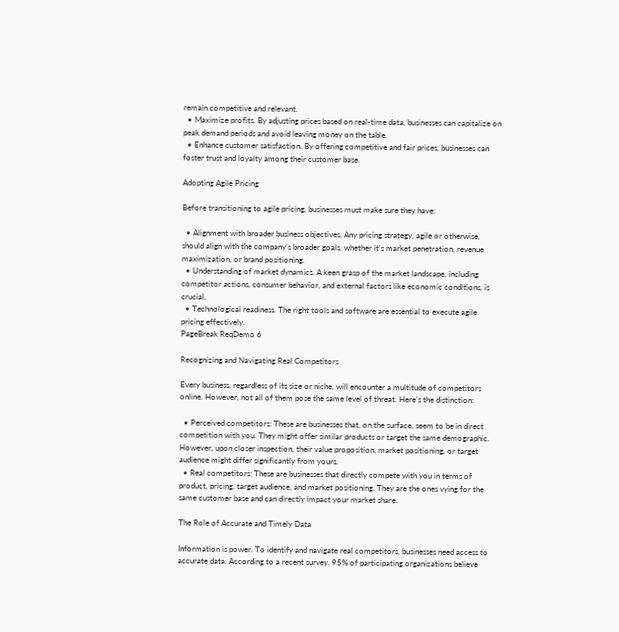remain competitive and relevant.
  • Maximize profits. By adjusting prices based on real-time data, businesses can capitalize on peak demand periods and avoid leaving money on the table.
  • Enhance customer satisfaction. By offering competitive and fair prices, businesses can foster trust and loyalty among their customer base.

Adopting Agile Pricing

Before transitioning to agile pricing, businesses must make sure they have:

  • Alignment with broader business objectives. Any pricing strategy, agile or otherwise, should align with the company’s broader goals, whether it’s market penetration, revenue maximization, or brand positioning.
  • Understanding of market dynamics. A keen grasp of the market landscape, including competitor actions, consumer behavior, and external factors like economic conditions, is crucial.
  • Technological readiness. The right tools and software are essential to execute agile pricing effectively.
PageBreak ReqDemo 6

Recognizing and Navigating Real Competitors

Every business, regardless of its size or niche, will encounter a multitude of competitors online. However, not all of them pose the same level of threat. Here’s the distinction:

  • Perceived competitors: These are businesses that, on the surface, seem to be in direct competition with you. They might offer similar products or target the same demographic. However, upon closer inspection, their value proposition, market positioning, or target audience might differ significantly from yours.
  • Real competitors: These are businesses that directly compete with you in terms of product, pricing, target audience, and market positioning. They are the ones vying for the same customer base and can directly impact your market share.

The Role of Accurate and Timely Data

Information is power. To identify and navigate real competitors, businesses need access to accurate data. According to a recent survey, 95% of participating organizations believe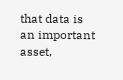that data is an important asset,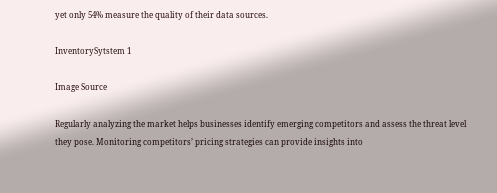yet only 54% measure the quality of their data sources.

InventorySytstem 1

Image Source

Regularly analyzing the market helps businesses identify emerging competitors and assess the threat level they pose. Monitoring competitors’ pricing strategies can provide insights into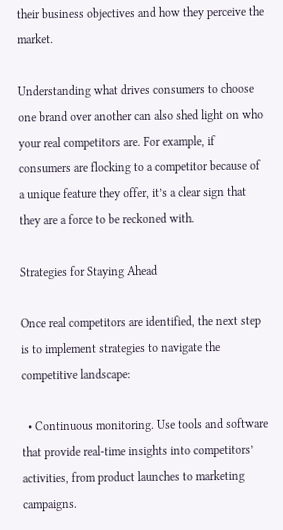their business objectives and how they perceive the market.

Understanding what drives consumers to choose one brand over another can also shed light on who your real competitors are. For example, if consumers are flocking to a competitor because of a unique feature they offer, it’s a clear sign that they are a force to be reckoned with.

Strategies for Staying Ahead

Once real competitors are identified, the next step is to implement strategies to navigate the competitive landscape:

  • Continuous monitoring. Use tools and software that provide real-time insights into competitors’ activities, from product launches to marketing campaigns.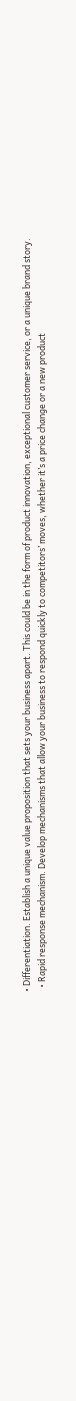• Differentiation. Establish a unique value proposition that sets your business apart. This could be in the form of product innovation, exceptional customer service, or a unique brand story.
  • Rapid response mechanism. Develop mechanisms that allow your business to respond quickly to competitors’ moves, whether it’s a price change or a new product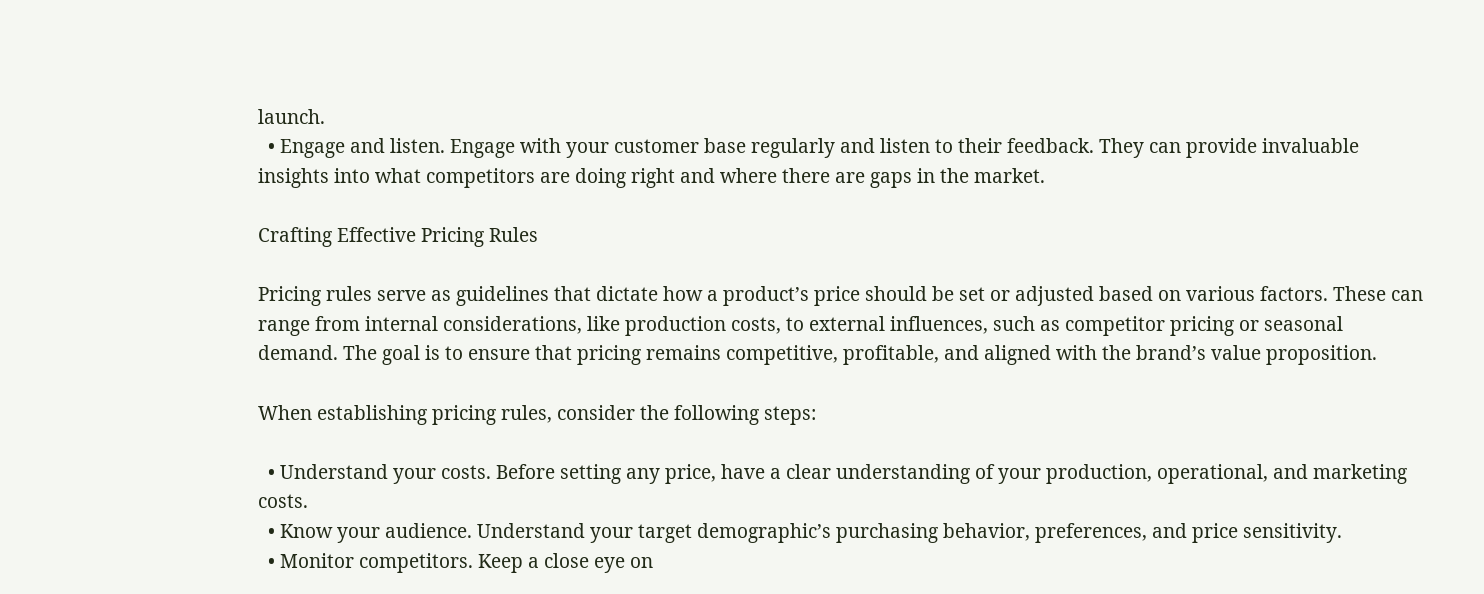launch.
  • Engage and listen. Engage with your customer base regularly and listen to their feedback. They can provide invaluable insights into what competitors are doing right and where there are gaps in the market.

Crafting Effective Pricing Rules

Pricing rules serve as guidelines that dictate how a product’s price should be set or adjusted based on various factors. These can range from internal considerations, like production costs, to external influences, such as competitor pricing or seasonal demand. The goal is to ensure that pricing remains competitive, profitable, and aligned with the brand’s value proposition.

When establishing pricing rules, consider the following steps:

  • Understand your costs. Before setting any price, have a clear understanding of your production, operational, and marketing costs.
  • Know your audience. Understand your target demographic’s purchasing behavior, preferences, and price sensitivity.
  • Monitor competitors. Keep a close eye on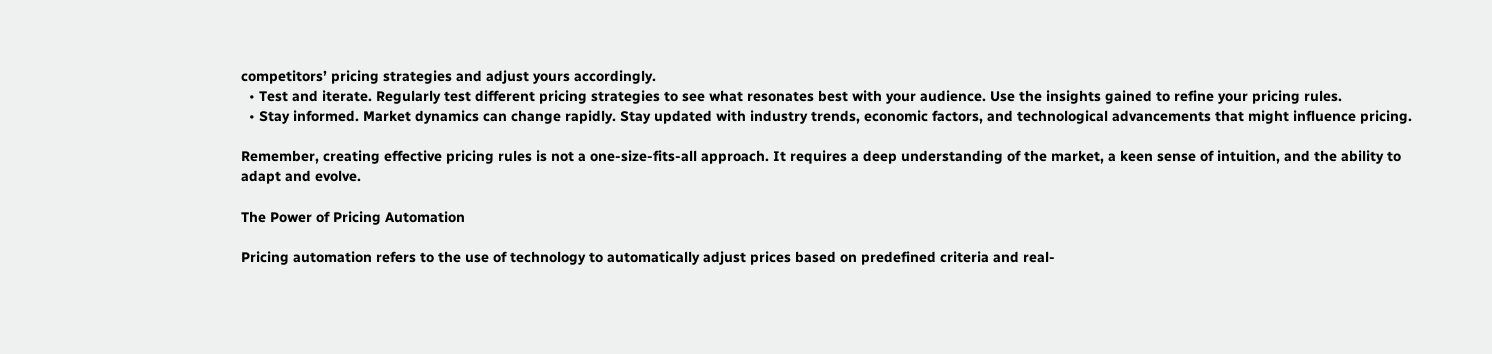competitors’ pricing strategies and adjust yours accordingly.
  • Test and iterate. Regularly test different pricing strategies to see what resonates best with your audience. Use the insights gained to refine your pricing rules.
  • Stay informed. Market dynamics can change rapidly. Stay updated with industry trends, economic factors, and technological advancements that might influence pricing.

Remember, creating effective pricing rules is not a one-size-fits-all approach. It requires a deep understanding of the market, a keen sense of intuition, and the ability to adapt and evolve.

The Power of Pricing Automation

Pricing automation refers to the use of technology to automatically adjust prices based on predefined criteria and real-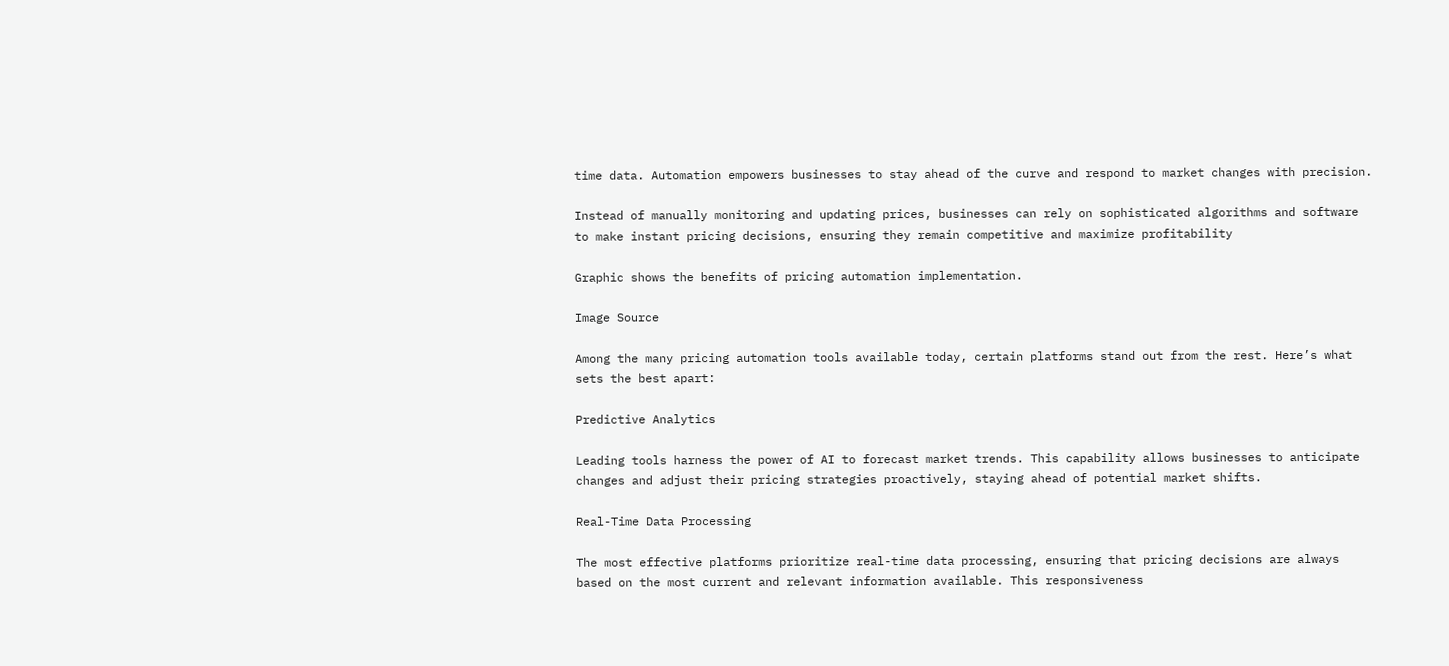time data. Automation empowers businesses to stay ahead of the curve and respond to market changes with precision.

Instead of manually monitoring and updating prices, businesses can rely on sophisticated algorithms and software to make instant pricing decisions, ensuring they remain competitive and maximize profitability

Graphic shows the benefits of pricing automation implementation.

Image Source

Among the many pricing automation tools available today, certain platforms stand out from the rest. Here’s what sets the best apart:

Predictive Analytics

Leading tools harness the power of AI to forecast market trends. This capability allows businesses to anticipate changes and adjust their pricing strategies proactively, staying ahead of potential market shifts.

Real-Time Data Processing

The most effective platforms prioritize real-time data processing, ensuring that pricing decisions are always based on the most current and relevant information available. This responsiveness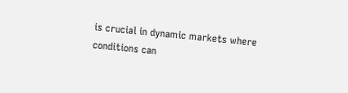is crucial in dynamic markets where conditions can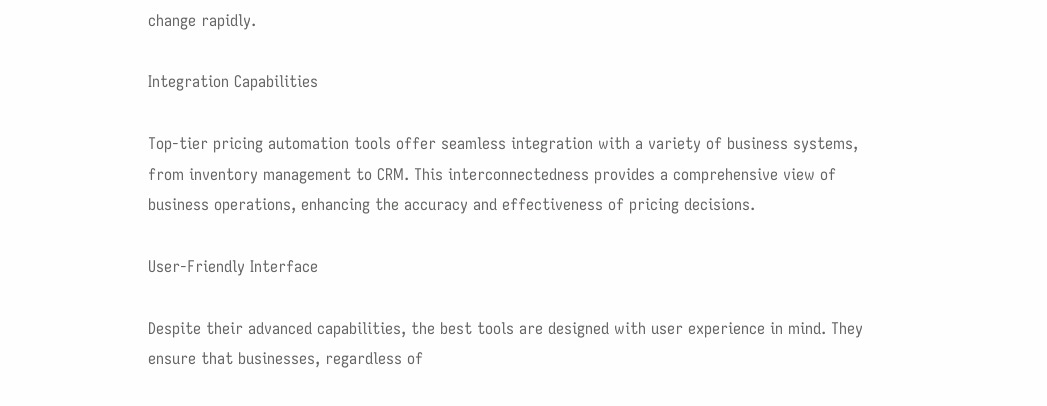change rapidly.

Integration Capabilities

Top-tier pricing automation tools offer seamless integration with a variety of business systems, from inventory management to CRM. This interconnectedness provides a comprehensive view of business operations, enhancing the accuracy and effectiveness of pricing decisions.

User-Friendly Interface

Despite their advanced capabilities, the best tools are designed with user experience in mind. They ensure that businesses, regardless of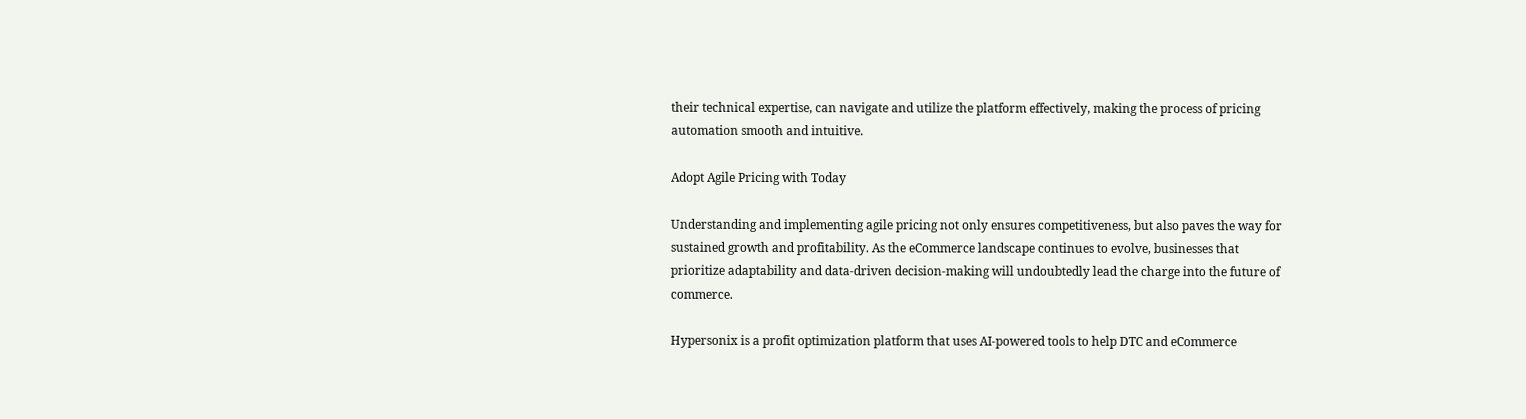their technical expertise, can navigate and utilize the platform effectively, making the process of pricing automation smooth and intuitive.

Adopt Agile Pricing with Today

Understanding and implementing agile pricing not only ensures competitiveness, but also paves the way for sustained growth and profitability. As the eCommerce landscape continues to evolve, businesses that prioritize adaptability and data-driven decision-making will undoubtedly lead the charge into the future of commerce.

Hypersonix is a profit optimization platform that uses AI-powered tools to help DTC and eCommerce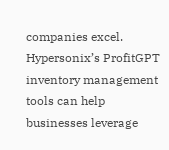companies excel. Hypersonix’s ProfitGPT inventory management tools can help businesses leverage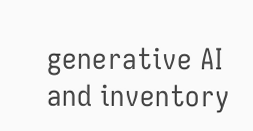generative AI and inventory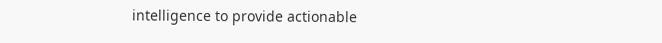intelligence to provide actionable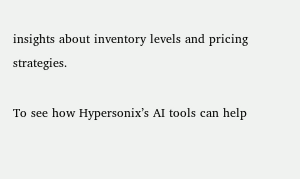insights about inventory levels and pricing strategies.

To see how Hypersonix’s AI tools can help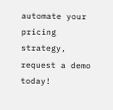automate your pricing strategy, request a demo today!